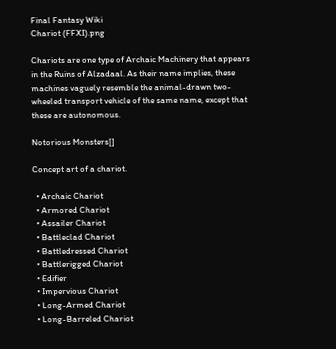Final Fantasy Wiki
Chariot (FFXI).png

Chariots are one type of Archaic Machinery that appears in the Ruins of Alzadaal. As their name implies, these machines vaguely resemble the animal-drawn two-wheeled transport vehicle of the same name, except that these are autonomous.

Notorious Monsters[]

Concept art of a chariot.

  • Archaic Chariot
  • Armored Chariot
  • Assailer Chariot
  • Battleclad Chariot
  • Battledressed Chariot
  • Battlerigged Chariot
  • Edifier
  • Impervious Chariot
  • Long-Armed Chariot
  • Long-Barreled Chariot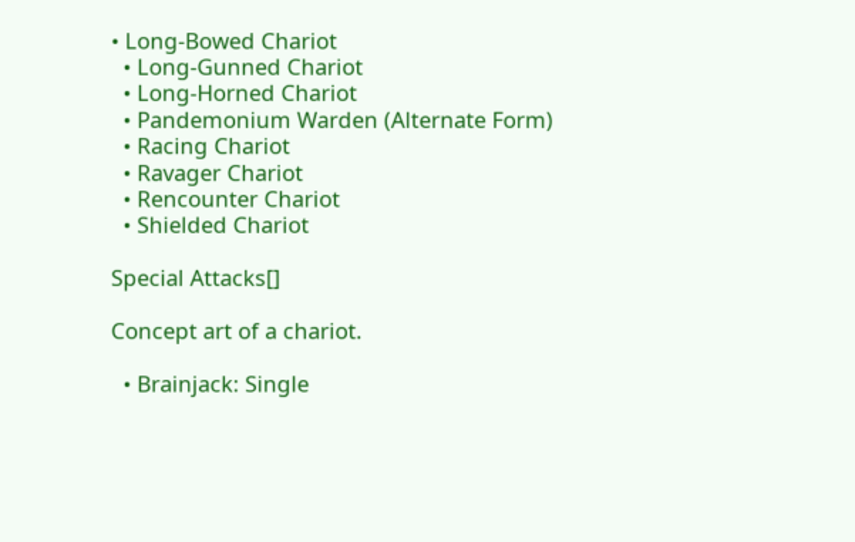• Long-Bowed Chariot
  • Long-Gunned Chariot
  • Long-Horned Chariot
  • Pandemonium Warden (Alternate Form)
  • Racing Chariot
  • Ravager Chariot
  • Rencounter Chariot
  • Shielded Chariot

Special Attacks[]

Concept art of a chariot.

  • Brainjack: Single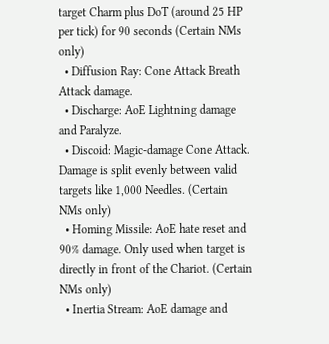target Charm plus DoT (around 25 HP per tick) for 90 seconds (Certain NMs only)
  • Diffusion Ray: Cone Attack Breath Attack damage.
  • Discharge: AoE Lightning damage and Paralyze.
  • Discoid: Magic-damage Cone Attack. Damage is split evenly between valid targets like 1,000 Needles. (Certain NMs only)
  • Homing Missile: AoE hate reset and 90% damage. Only used when target is directly in front of the Chariot. (Certain NMs only)
  • Inertia Stream: AoE damage and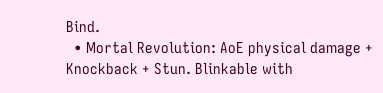Bind.
  • Mortal Revolution: AoE physical damage + Knockback + Stun. Blinkable with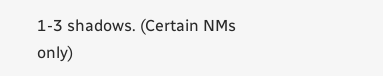1-3 shadows. (Certain NMs only)